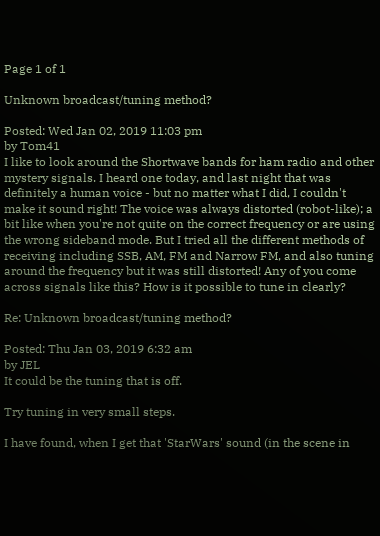Page 1 of 1

Unknown broadcast/tuning method?

Posted: Wed Jan 02, 2019 11:03 pm
by Tom41
I like to look around the Shortwave bands for ham radio and other mystery signals. I heard one today, and last night that was definitely a human voice - but no matter what I did, I couldn't make it sound right! The voice was always distorted (robot-like); a bit like when you're not quite on the correct frequency or are using the wrong sideband mode. But I tried all the different methods of receiving including SSB, AM, FM and Narrow FM, and also tuning around the frequency but it was still distorted! Any of you come across signals like this? How is it possible to tune in clearly?

Re: Unknown broadcast/tuning method?

Posted: Thu Jan 03, 2019 6:32 am
by JEL
It could be the tuning that is off.

Try tuning in very small steps.

I have found, when I get that 'StarWars' sound (in the scene in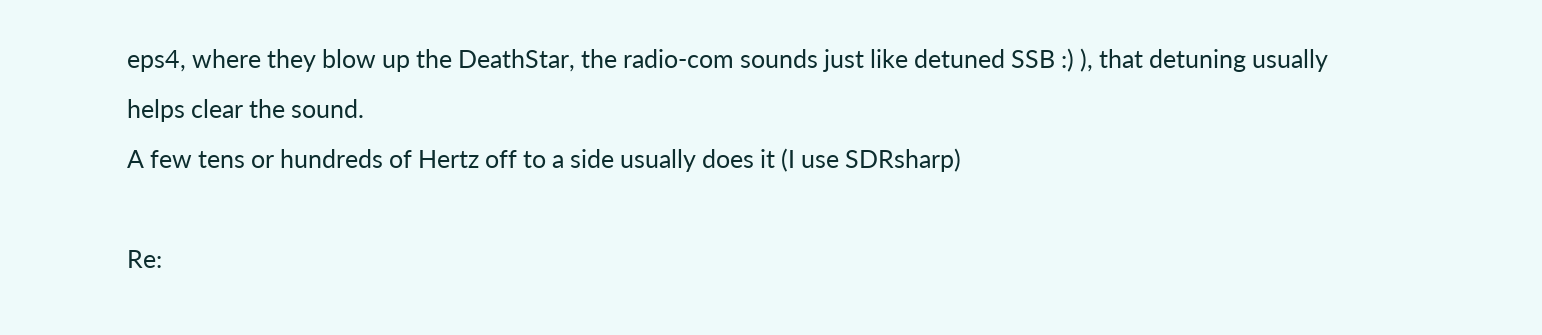eps4, where they blow up the DeathStar, the radio-com sounds just like detuned SSB :) ), that detuning usually helps clear the sound.
A few tens or hundreds of Hertz off to a side usually does it (I use SDRsharp)

Re: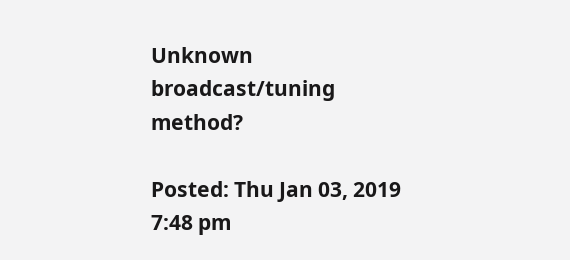Unknown broadcast/tuning method?

Posted: Thu Jan 03, 2019 7:48 pm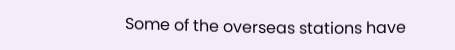Some of the overseas stations have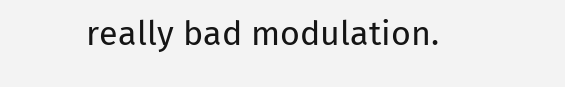really bad modulation.